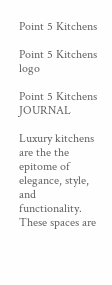Point 5 Kitchens

Point 5 Kitchens logo

Point 5 Kitchens JOURNAL

Luxury kitchens are the the epitome of elegance, style, and functionality. These spaces are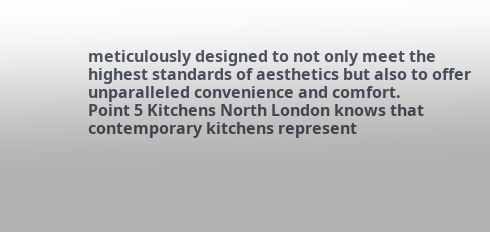meticulously designed to not only meet the highest standards of aesthetics but also to offer unparalleled convenience and comfort.
Point 5 Kitchens North London knows that contemporary kitchens represent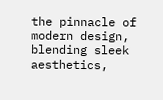the pinnacle of modern design, blending sleek aesthetics,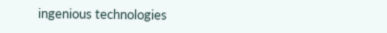ingenious technologies